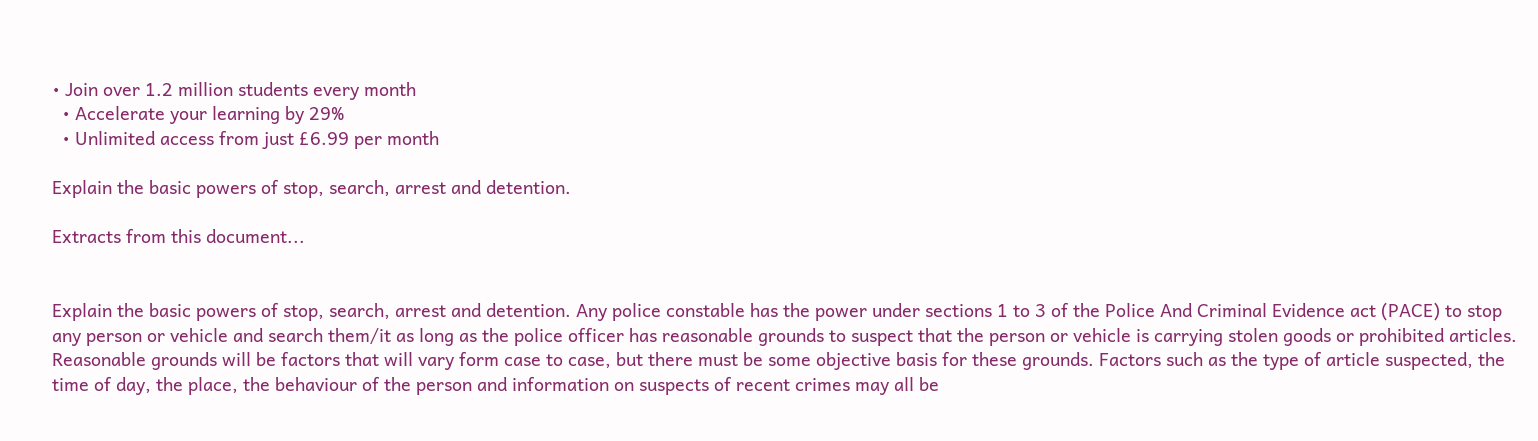• Join over 1.2 million students every month
  • Accelerate your learning by 29%
  • Unlimited access from just £6.99 per month

Explain the basic powers of stop, search, arrest and detention.

Extracts from this document...


Explain the basic powers of stop, search, arrest and detention. Any police constable has the power under sections 1 to 3 of the Police And Criminal Evidence act (PACE) to stop any person or vehicle and search them/it as long as the police officer has reasonable grounds to suspect that the person or vehicle is carrying stolen goods or prohibited articles. Reasonable grounds will be factors that will vary form case to case, but there must be some objective basis for these grounds. Factors such as the type of article suspected, the time of day, the place, the behaviour of the person and information on suspects of recent crimes may all be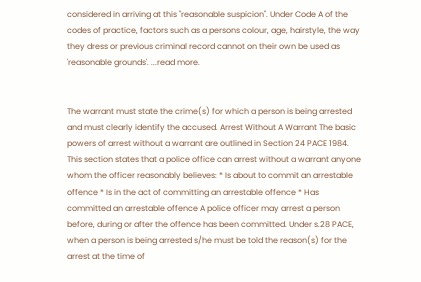considered in arriving at this "reasonable suspicion". Under Code A of the codes of practice, factors such as a persons colour, age, hairstyle, the way they dress or previous criminal record cannot on their own be used as 'reasonable grounds'. ...read more.


The warrant must state the crime(s) for which a person is being arrested and must clearly identify the accused. Arrest Without A Warrant The basic powers of arrest without a warrant are outlined in Section 24 PACE 1984. This section states that a police office can arrest without a warrant anyone whom the officer reasonably believes: * Is about to commit an arrestable offence * Is in the act of committing an arrestable offence * Has committed an arrestable offence A police officer may arrest a person before, during or after the offence has been committed. Under s.28 PACE, when a person is being arrested s/he must be told the reason(s) for the arrest at the time of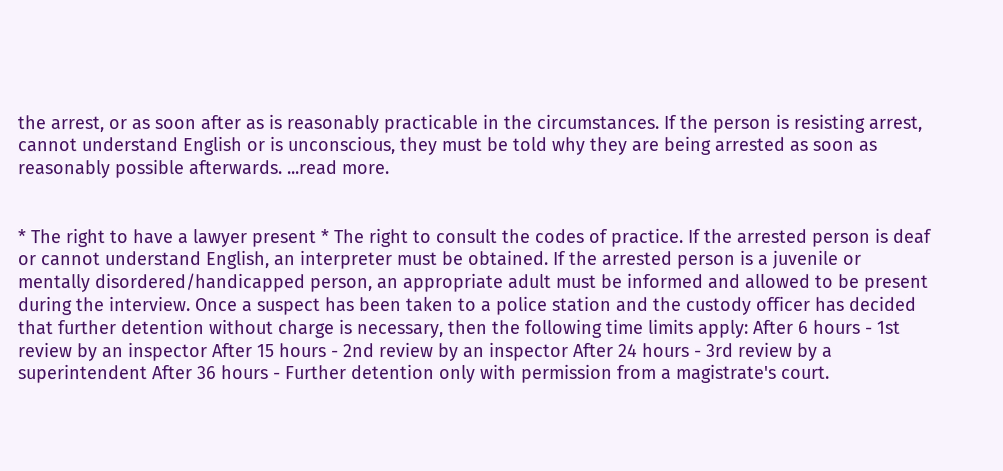the arrest, or as soon after as is reasonably practicable in the circumstances. If the person is resisting arrest, cannot understand English or is unconscious, they must be told why they are being arrested as soon as reasonably possible afterwards. ...read more.


* The right to have a lawyer present * The right to consult the codes of practice. If the arrested person is deaf or cannot understand English, an interpreter must be obtained. If the arrested person is a juvenile or mentally disordered/handicapped person, an appropriate adult must be informed and allowed to be present during the interview. Once a suspect has been taken to a police station and the custody officer has decided that further detention without charge is necessary, then the following time limits apply: After 6 hours - 1st review by an inspector After 15 hours - 2nd review by an inspector After 24 hours - 3rd review by a superintendent After 36 hours - Further detention only with permission from a magistrate's court.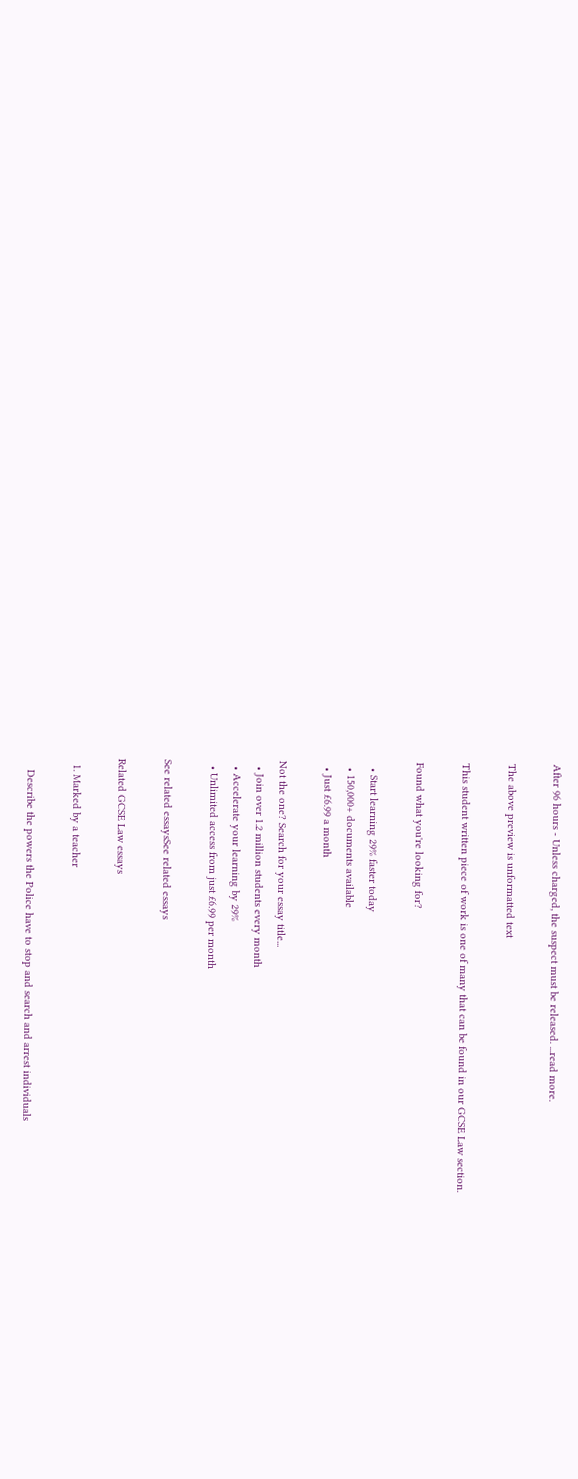After 96 hours - Unless charged, the suspect must be released. ...read more.

The above preview is unformatted text

This student written piece of work is one of many that can be found in our GCSE Law section.

Found what you're looking for?

  • Start learning 29% faster today
  • 150,000+ documents available
  • Just £6.99 a month

Not the one? Search for your essay title...
  • Join over 1.2 million students every month
  • Accelerate your learning by 29%
  • Unlimited access from just £6.99 per month

See related essaysSee related essays

Related GCSE Law essays

  1. Marked by a teacher

    Describe the powers the Police have to stop and search and arrest individuals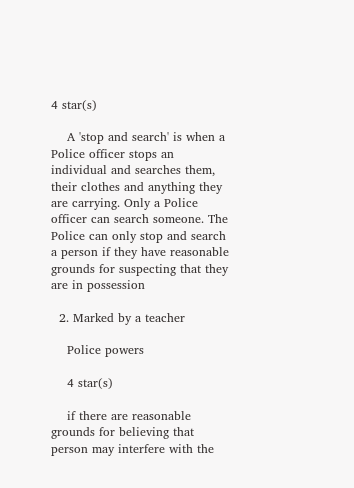4 star(s)

    A 'stop and search' is when a Police officer stops an individual and searches them, their clothes and anything they are carrying. Only a Police officer can search someone. The Police can only stop and search a person if they have reasonable grounds for suspecting that they are in possession

  2. Marked by a teacher

    Police powers

    4 star(s)

    if there are reasonable grounds for believing that person may interfere with the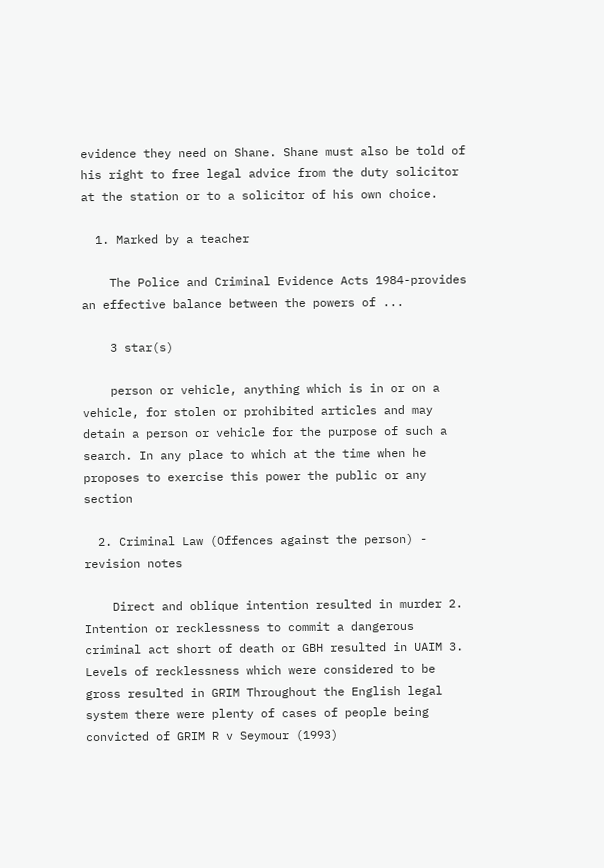evidence they need on Shane. Shane must also be told of his right to free legal advice from the duty solicitor at the station or to a solicitor of his own choice.

  1. Marked by a teacher

    The Police and Criminal Evidence Acts 1984-provides an effective balance between the powers of ...

    3 star(s)

    person or vehicle, anything which is in or on a vehicle, for stolen or prohibited articles and may detain a person or vehicle for the purpose of such a search. In any place to which at the time when he proposes to exercise this power the public or any section

  2. Criminal Law (Offences against the person) - revision notes

    Direct and oblique intention resulted in murder 2. Intention or recklessness to commit a dangerous criminal act short of death or GBH resulted in UAIM 3. Levels of recklessness which were considered to be gross resulted in GRIM Throughout the English legal system there were plenty of cases of people being convicted of GRIM R v Seymour (1993)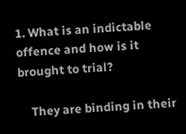1. What is an indictable offence and how is it brought to trial?

    They are binding in their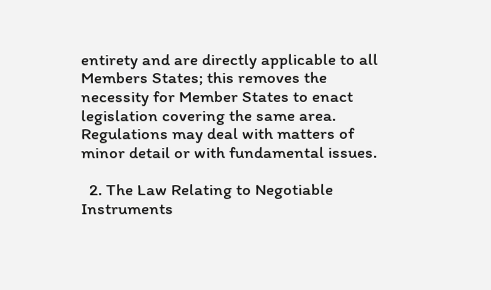entirety and are directly applicable to all Members States; this removes the necessity for Member States to enact legislation covering the same area. Regulations may deal with matters of minor detail or with fundamental issues.

  2. The Law Relating to Negotiable Instruments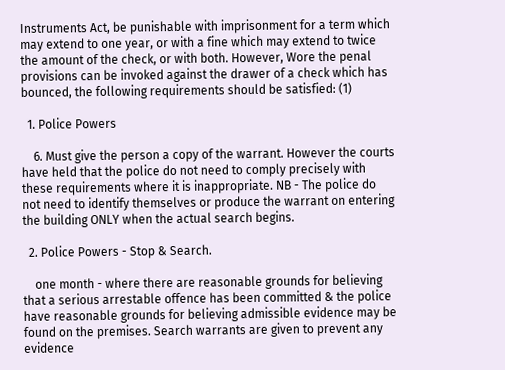Instruments Act, be punishable with imprisonment for a term which may extend to one year, or with a fine which may extend to twice the amount of the check, or with both. However, Wore the penal provisions can be invoked against the drawer of a check which has bounced, the following requirements should be satisfied: (1)

  1. Police Powers

    6. Must give the person a copy of the warrant. However the courts have held that the police do not need to comply precisely with these requirements where it is inappropriate. NB - The police do not need to identify themselves or produce the warrant on entering the building ONLY when the actual search begins.

  2. Police Powers - Stop & Search.

    one month - where there are reasonable grounds for believing that a serious arrestable offence has been committed & the police have reasonable grounds for believing admissible evidence may be found on the premises. Search warrants are given to prevent any evidence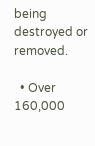being destroyed or removed.

  • Over 160,000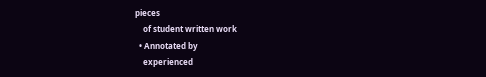pieces
    of student written work
  • Annotated by
    experienced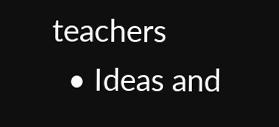teachers
  • Ideas and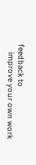feedback to
    improve your own work